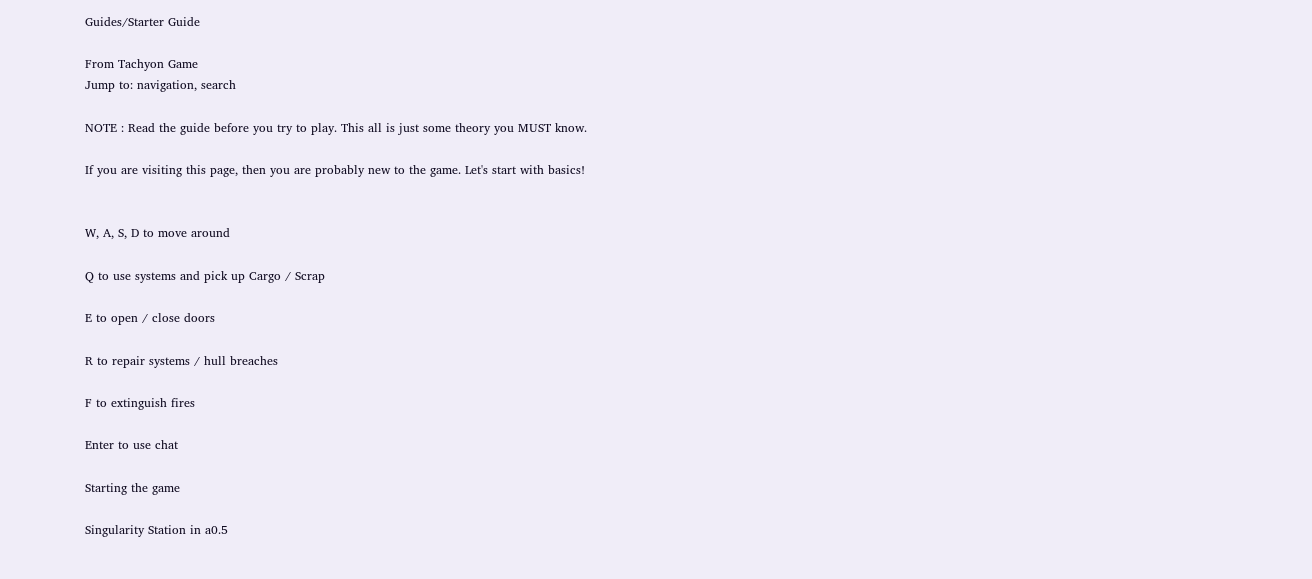Guides/Starter Guide

From Tachyon Game
Jump to: navigation, search

NOTE : Read the guide before you try to play. This all is just some theory you MUST know.

If you are visiting this page, then you are probably new to the game. Let's start with basics!


W, A, S, D to move around

Q to use systems and pick up Cargo / Scrap

E to open / close doors

R to repair systems / hull breaches

F to extinguish fires

Enter to use chat

Starting the game

Singularity Station in a0.5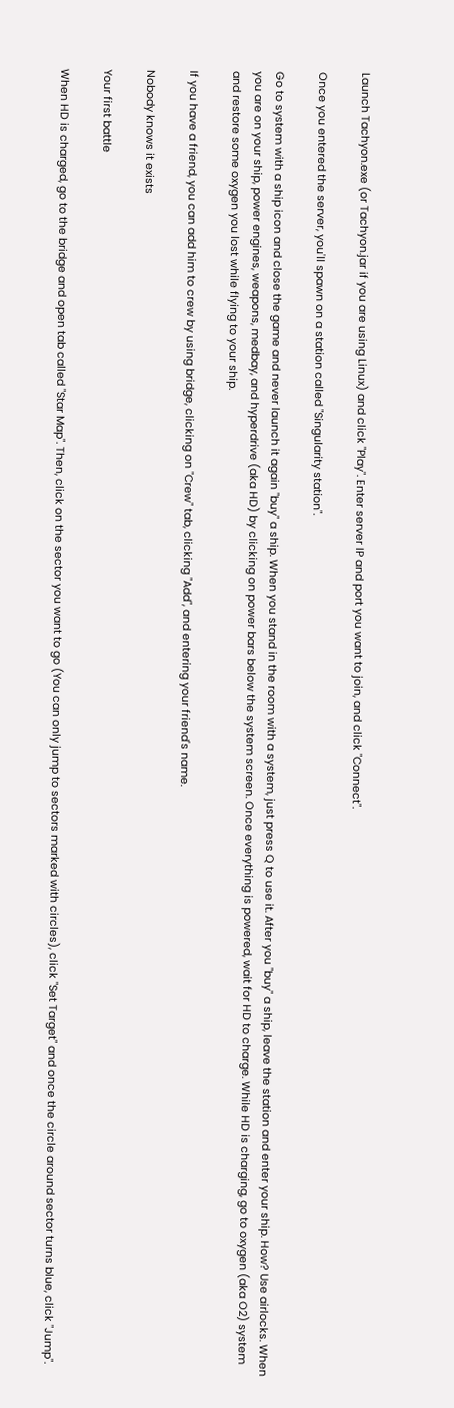Launch Tachyon.exe (or Tachyon.jar if you are using Linux) and click "Play". Enter server IP and port you want to join, and click "Connect".

Once you entered the server, you'll spawn on a station called "Singularity station".

Go to system with a ship icon and close the game and never launch it again "buy" a ship. When you stand in the room with a system, just press Q to use it. After you "buy" a ship, leave the station and enter your ship. How? Use airlocks. When you are on your ship, power engines, weapons, medbay, and hyperdrive (aka HD) by clicking on power bars below the system screen. Once everything is powered, wait for HD to charge. While HD is charging, go to oxygen (aka O2) system and restore some oxygen you lost while flying to your ship.

If you have a friend, you can add him to crew by using bridge, clicking on "Crew" tab, clicking "Add", and entering your friend's name.

Nobody knows it exists

Your first battle

When HD is charged, go to the bridge and open tab called "Star Map". Then, click on the sector you want to go (You can only jump to sectors marked with circles), click "Set Target" and once the circle around sector turns blue, click "Jump".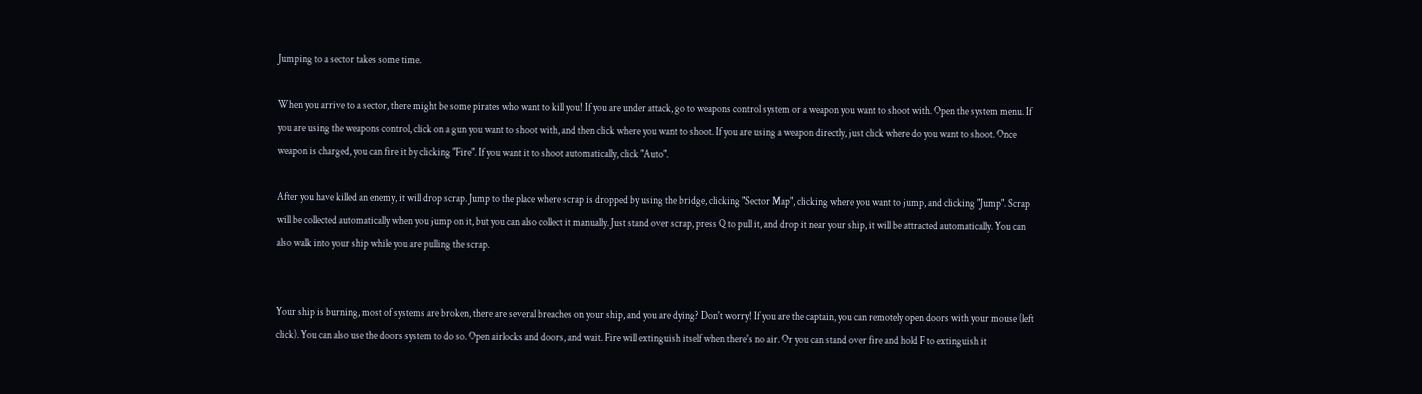Jumping to a sector takes some time.

When you arrive to a sector, there might be some pirates who want to kill you! If you are under attack, go to weapons control system or a weapon you want to shoot with. Open the system menu. If you are using the weapons control, click on a gun you want to shoot with, and then click where you want to shoot. If you are using a weapon directly, just click where do you want to shoot. Once weapon is charged, you can fire it by clicking "Fire". If you want it to shoot automatically, click "Auto".

After you have killed an enemy, it will drop scrap. Jump to the place where scrap is dropped by using the bridge, clicking "Sector Map", clicking where you want to jump, and clicking "Jump". Scrap will be collected automatically when you jump on it, but you can also collect it manually. Just stand over scrap, press Q to pull it, and drop it near your ship, it will be attracted automatically. You can also walk into your ship while you are pulling the scrap.


Your ship is burning, most of systems are broken, there are several breaches on your ship, and you are dying? Don't worry! If you are the captain, you can remotely open doors with your mouse (left click). You can also use the doors system to do so. Open airlocks and doors, and wait. Fire will extinguish itself when there's no air. Or you can stand over fire and hold F to extinguish it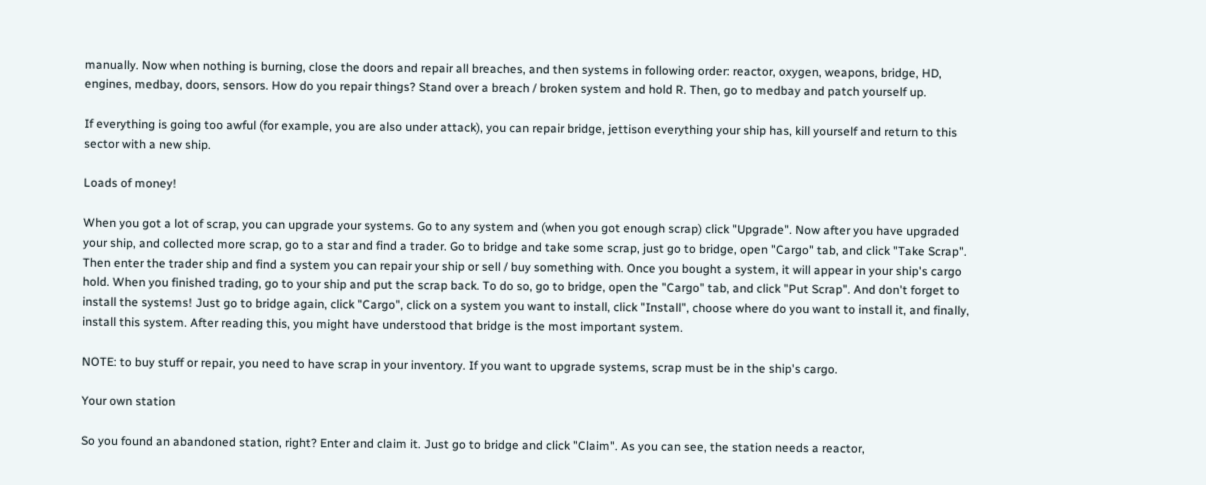manually. Now when nothing is burning, close the doors and repair all breaches, and then systems in following order: reactor, oxygen, weapons, bridge, HD, engines, medbay, doors, sensors. How do you repair things? Stand over a breach / broken system and hold R. Then, go to medbay and patch yourself up.

If everything is going too awful (for example, you are also under attack), you can repair bridge, jettison everything your ship has, kill yourself and return to this sector with a new ship.

Loads of money!

When you got a lot of scrap, you can upgrade your systems. Go to any system and (when you got enough scrap) click "Upgrade". Now after you have upgraded your ship, and collected more scrap, go to a star and find a trader. Go to bridge and take some scrap, just go to bridge, open "Cargo" tab, and click "Take Scrap". Then enter the trader ship and find a system you can repair your ship or sell / buy something with. Once you bought a system, it will appear in your ship's cargo hold. When you finished trading, go to your ship and put the scrap back. To do so, go to bridge, open the "Cargo" tab, and click "Put Scrap". And don't forget to install the systems! Just go to bridge again, click "Cargo", click on a system you want to install, click "Install", choose where do you want to install it, and finally, install this system. After reading this, you might have understood that bridge is the most important system.

NOTE: to buy stuff or repair, you need to have scrap in your inventory. If you want to upgrade systems, scrap must be in the ship's cargo.

Your own station

So you found an abandoned station, right? Enter and claim it. Just go to bridge and click "Claim". As you can see, the station needs a reactor,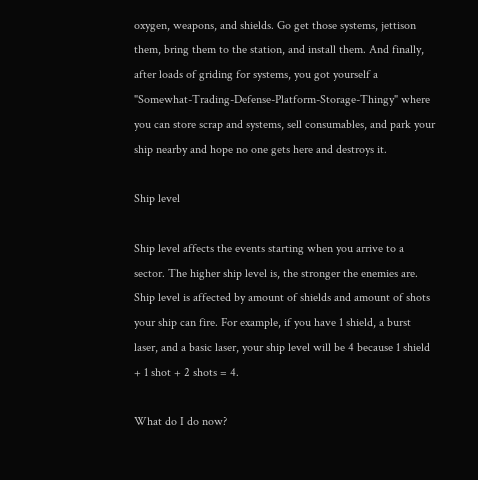oxygen, weapons, and shields. Go get those systems, jettison them, bring them to the station, and install them. And finally, after loads of griding for systems, you got yourself a "Somewhat-Trading-Defense-Platform-Storage-Thingy" where you can store scrap and systems, sell consumables, and park your ship nearby and hope no one gets here and destroys it.

Ship level

Ship level affects the events starting when you arrive to a sector. The higher ship level is, the stronger the enemies are. Ship level is affected by amount of shields and amount of shots your ship can fire. For example, if you have 1 shield, a burst laser, and a basic laser, your ship level will be 4 because 1 shield + 1 shot + 2 shots = 4.

What do I do now?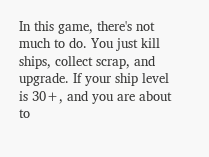In this game, there's not much to do. You just kill ships, collect scrap, and upgrade. If your ship level is 30+, and you are about to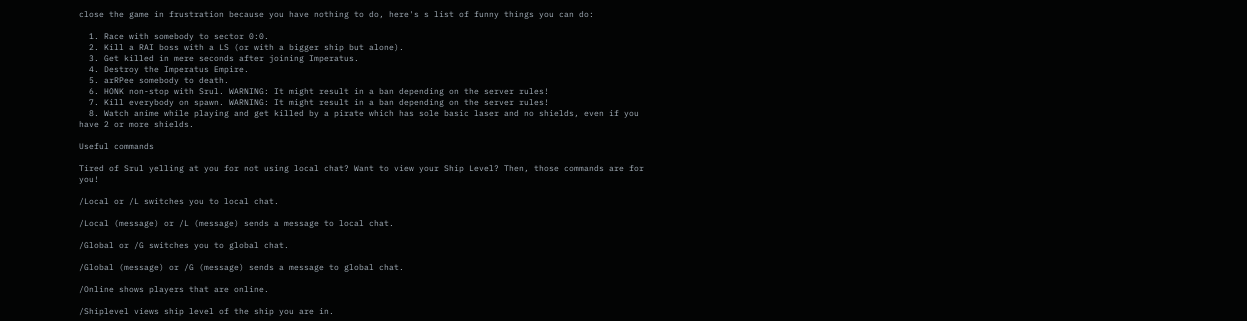close the game in frustration because you have nothing to do, here's s list of funny things you can do:

  1. Race with somebody to sector 0:0.
  2. Kill a RAI boss with a LS (or with a bigger ship but alone).
  3. Get killed in mere seconds after joining Imperatus.
  4. Destroy the Imperatus Empire.
  5. arRPee somebody to death.
  6. HONK non-stop with Srul. WARNING: It might result in a ban depending on the server rules!
  7. Kill everybody on spawn. WARNING: It might result in a ban depending on the server rules!
  8. Watch anime while playing and get killed by a pirate which has sole basic laser and no shields, even if you have 2 or more shields.

Useful commands

Tired of Srul yelling at you for not using local chat? Want to view your Ship Level? Then, those commands are for you!

/Local or /L switches you to local chat.

/Local (message) or /L (message) sends a message to local chat.

/Global or /G switches you to global chat.

/Global (message) or /G (message) sends a message to global chat.

/Online shows players that are online.

/Shiplevel views ship level of the ship you are in.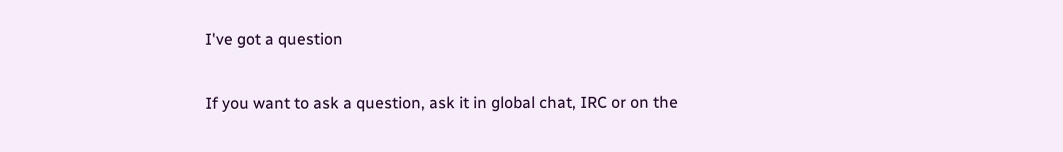I've got a question

If you want to ask a question, ask it in global chat, IRC or on the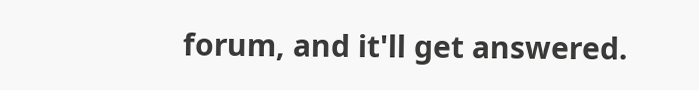forum, and it'll get answered.